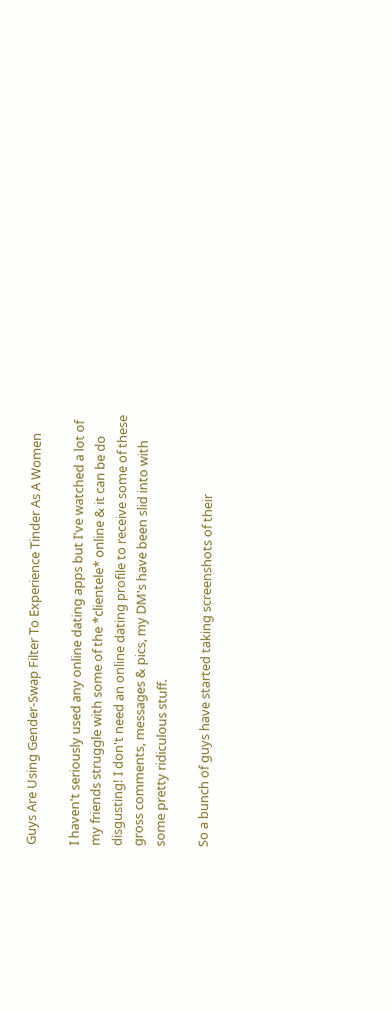Guys Are Using Gender-Swap Filter To Experience Tinder As A Women

I haven't seriously used any online dating apps but I've watched a lot of my friends struggle with some of the *clientele* online & it can be do disgusting! I don't need an online dating profile to receive some of these gross comments, messages & pics, my DM's have been slid into with some pretty ridiculous stuff.

So a bunch of guys have started taking screenshots of their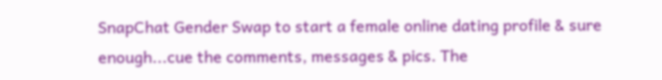SnapChat Gender Swap to start a female online dating profile & sure enough...cue the comments, messages & pics. The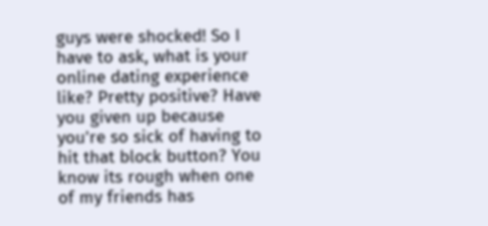guys were shocked! So I have to ask, what is your online dating experience like? Pretty positive? Have you given up because you're so sick of having to hit that block button? You know its rough when one of my friends has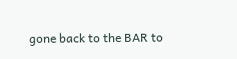gone back to the BAR to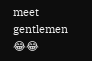meet gentlemen 😂😂